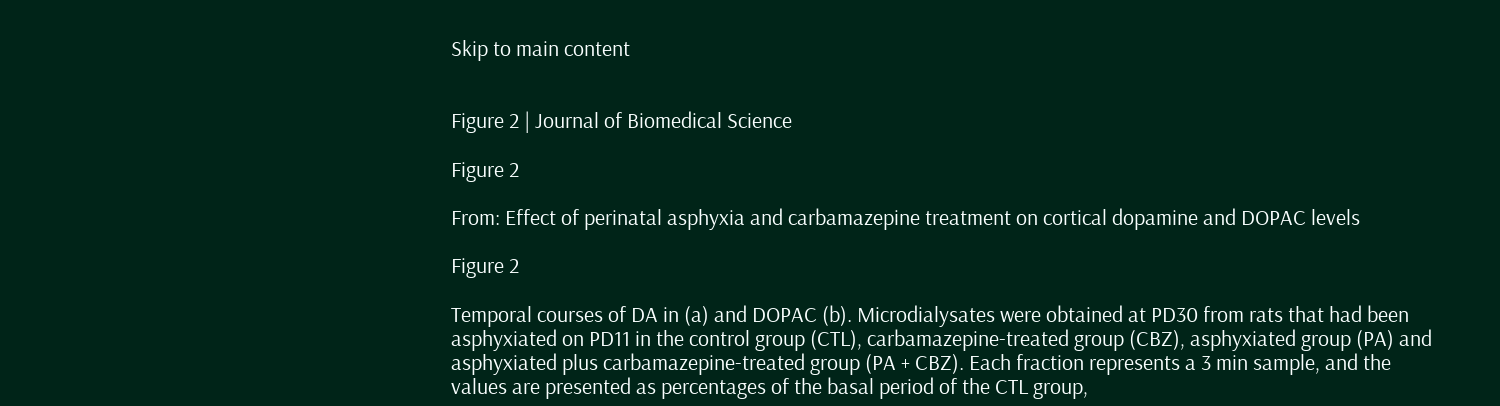Skip to main content


Figure 2 | Journal of Biomedical Science

Figure 2

From: Effect of perinatal asphyxia and carbamazepine treatment on cortical dopamine and DOPAC levels

Figure 2

Temporal courses of DA in (a) and DOPAC (b). Microdialysates were obtained at PD30 from rats that had been asphyxiated on PD11 in the control group (CTL), carbamazepine-treated group (CBZ), asphyxiated group (PA) and asphyxiated plus carbamazepine-treated group (PA + CBZ). Each fraction represents a 3 min sample, and the values are presented as percentages of the basal period of the CTL group,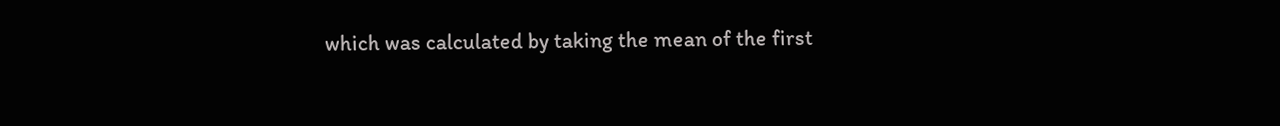which was calculated by taking the mean of the first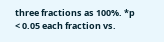three fractions as 100%. *p < 0.05 each fraction vs.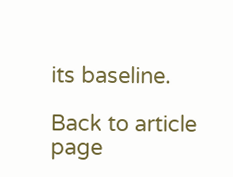its baseline.

Back to article page